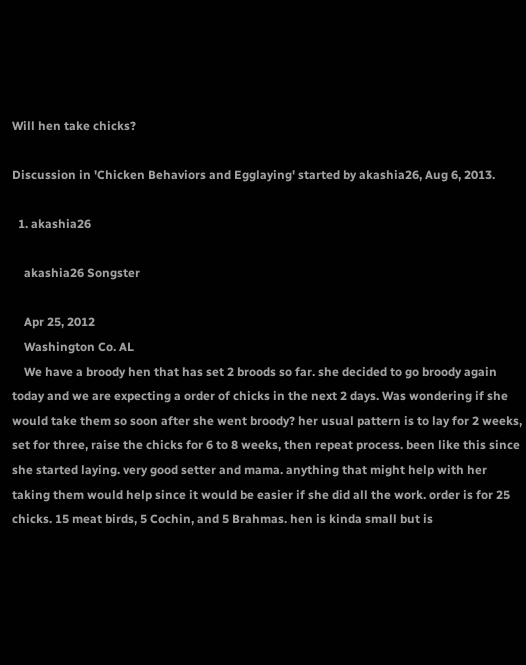Will hen take chicks?

Discussion in 'Chicken Behaviors and Egglaying' started by akashia26, Aug 6, 2013.

  1. akashia26

    akashia26 Songster

    Apr 25, 2012
    Washington Co. AL
    We have a broody hen that has set 2 broods so far. she decided to go broody again today and we are expecting a order of chicks in the next 2 days. Was wondering if she would take them so soon after she went broody? her usual pattern is to lay for 2 weeks, set for three, raise the chicks for 6 to 8 weeks, then repeat process. been like this since she started laying. very good setter and mama. anything that might help with her taking them would help since it would be easier if she did all the work. order is for 25 chicks. 15 meat birds, 5 Cochin, and 5 Brahmas. hen is kinda small but is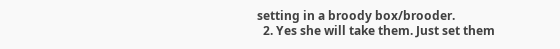setting in a broody box/brooder.
  2. Yes she will take them. Just set them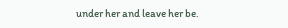under her and leave her be.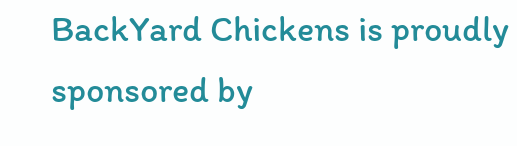BackYard Chickens is proudly sponsored by